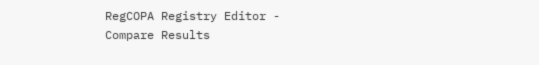RegCOPA Registry Editor - Compare Results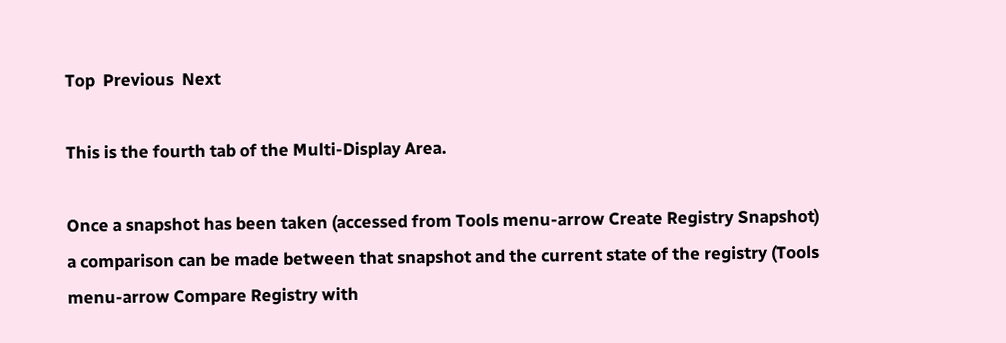Top  Previous  Next

This is the fourth tab of the Multi-Display Area.

Once a snapshot has been taken (accessed from Tools menu-arrow Create Registry Snapshot) a comparison can be made between that snapshot and the current state of the registry (Tools menu-arrow Compare Registry with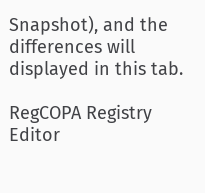Snapshot), and the differences will displayed in this tab.

RegCOPA Registry Editor